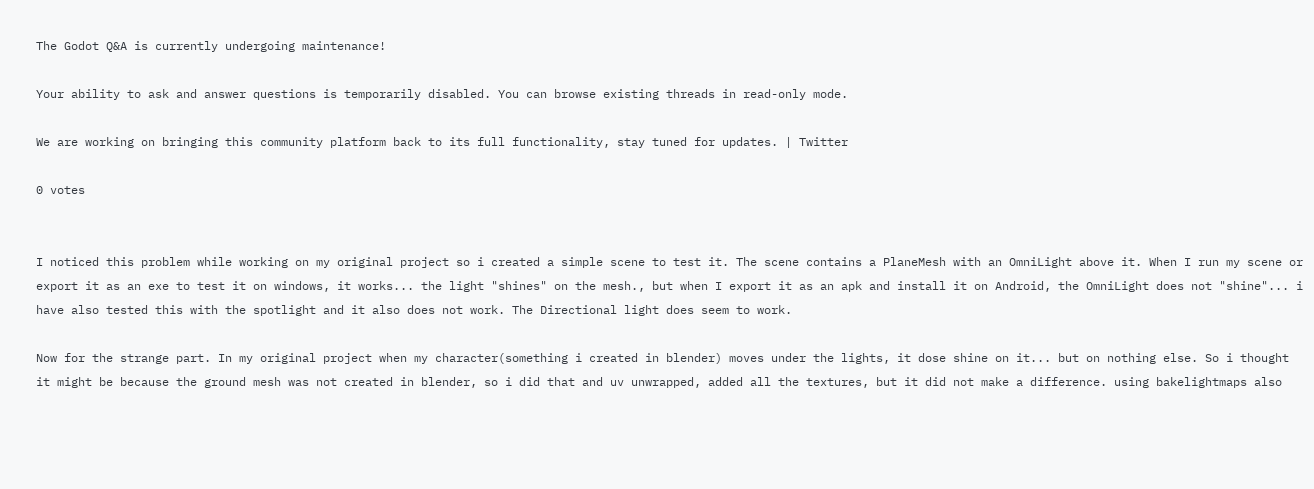The Godot Q&A is currently undergoing maintenance!

Your ability to ask and answer questions is temporarily disabled. You can browse existing threads in read-only mode.

We are working on bringing this community platform back to its full functionality, stay tuned for updates. | Twitter

0 votes


I noticed this problem while working on my original project so i created a simple scene to test it. The scene contains a PlaneMesh with an OmniLight above it. When I run my scene or export it as an exe to test it on windows, it works... the light "shines" on the mesh., but when I export it as an apk and install it on Android, the OmniLight does not "shine"... i have also tested this with the spotlight and it also does not work. The Directional light does seem to work.

Now for the strange part. In my original project when my character(something i created in blender) moves under the lights, it dose shine on it... but on nothing else. So i thought it might be because the ground mesh was not created in blender, so i did that and uv unwrapped, added all the textures, but it did not make a difference. using bakelightmaps also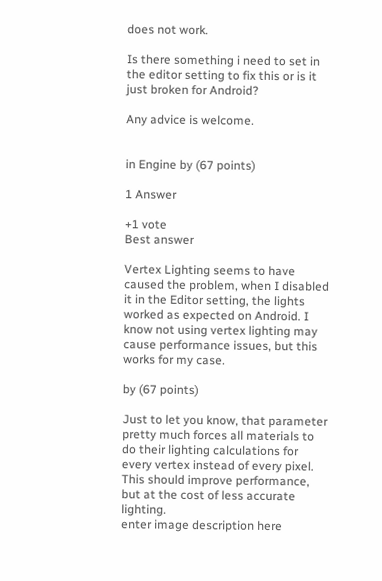does not work.

Is there something i need to set in the editor setting to fix this or is it just broken for Android?

Any advice is welcome.


in Engine by (67 points)

1 Answer

+1 vote
Best answer

Vertex Lighting seems to have caused the problem, when I disabled it in the Editor setting, the lights worked as expected on Android. I know not using vertex lighting may cause performance issues, but this works for my case.

by (67 points)

Just to let you know, that parameter pretty much forces all materials to do their lighting calculations for every vertex instead of every pixel. This should improve performance, but at the cost of less accurate lighting.
enter image description here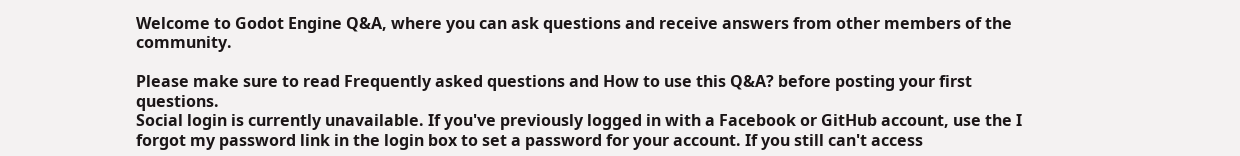Welcome to Godot Engine Q&A, where you can ask questions and receive answers from other members of the community.

Please make sure to read Frequently asked questions and How to use this Q&A? before posting your first questions.
Social login is currently unavailable. If you've previously logged in with a Facebook or GitHub account, use the I forgot my password link in the login box to set a password for your account. If you still can't access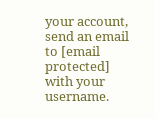your account, send an email to [email protected] with your username.